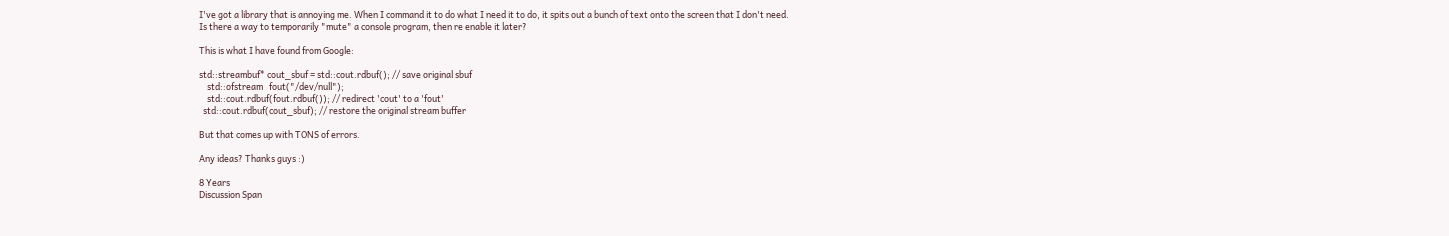I've got a library that is annoying me. When I command it to do what I need it to do, it spits out a bunch of text onto the screen that I don't need.
Is there a way to temporarily "mute" a console program, then re enable it later?

This is what I have found from Google:

std::streambuf* cout_sbuf = std::cout.rdbuf(); // save original sbuf
    std::ofstream   fout("/dev/null");
    std::cout.rdbuf(fout.rdbuf()); // redirect 'cout' to a 'fout'
  std::cout.rdbuf(cout_sbuf); // restore the original stream buffer

But that comes up with TONS of errors.

Any ideas? Thanks guys :)

8 Years
Discussion Span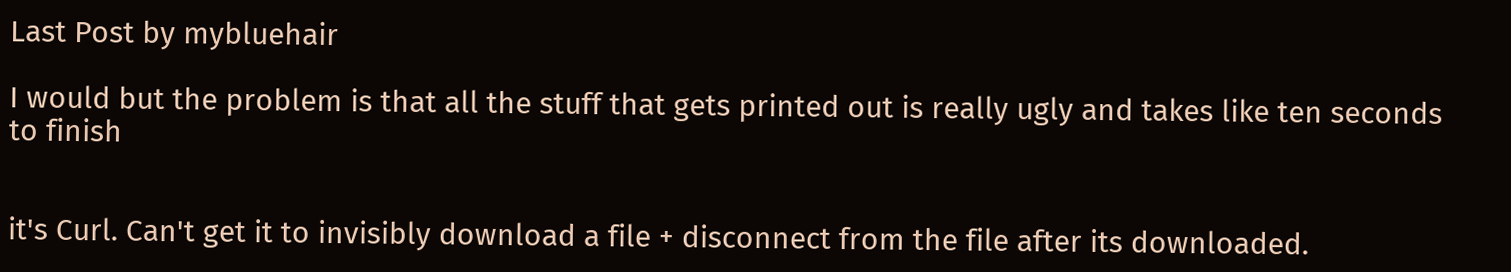Last Post by mybluehair

I would but the problem is that all the stuff that gets printed out is really ugly and takes like ten seconds to finish


it's Curl. Can't get it to invisibly download a file + disconnect from the file after its downloaded.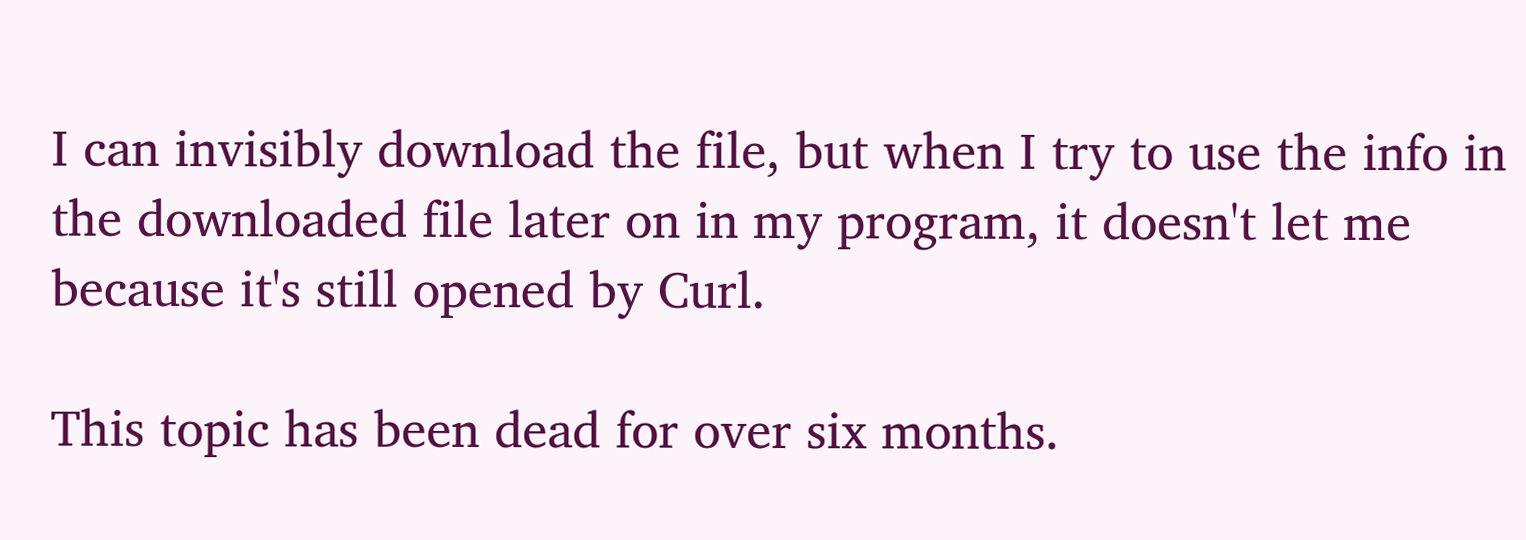I can invisibly download the file, but when I try to use the info in the downloaded file later on in my program, it doesn't let me because it's still opened by Curl.

This topic has been dead for over six months.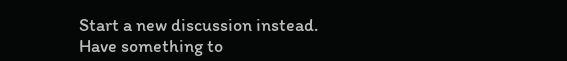Start a new discussion instead.
Have something to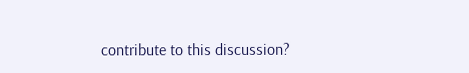contribute to this discussion?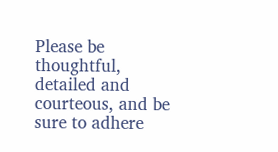Please be thoughtful, detailed and courteous, and be sure to adhere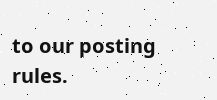to our posting rules.